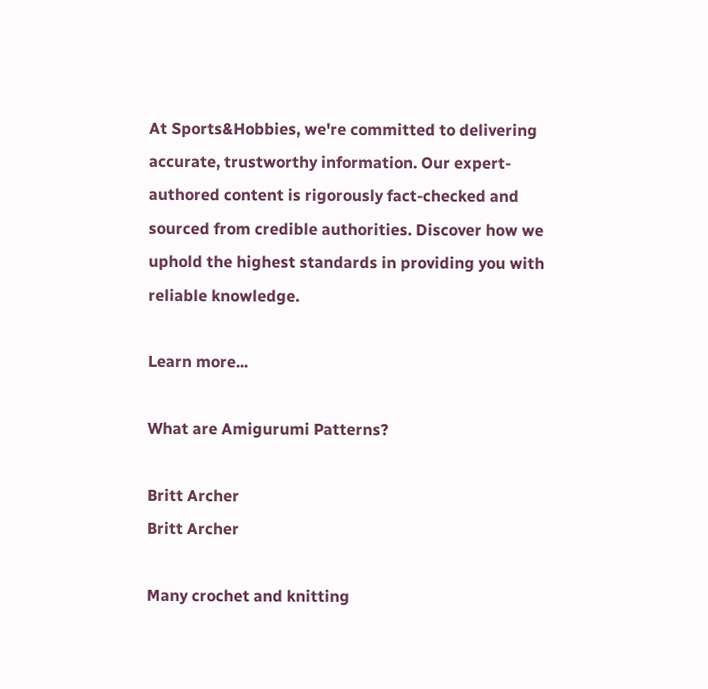At Sports&Hobbies, we're committed to delivering accurate, trustworthy information. Our expert-authored content is rigorously fact-checked and sourced from credible authorities. Discover how we uphold the highest standards in providing you with reliable knowledge.

Learn more...

What are Amigurumi Patterns?

Britt Archer
Britt Archer

Many crochet and knitting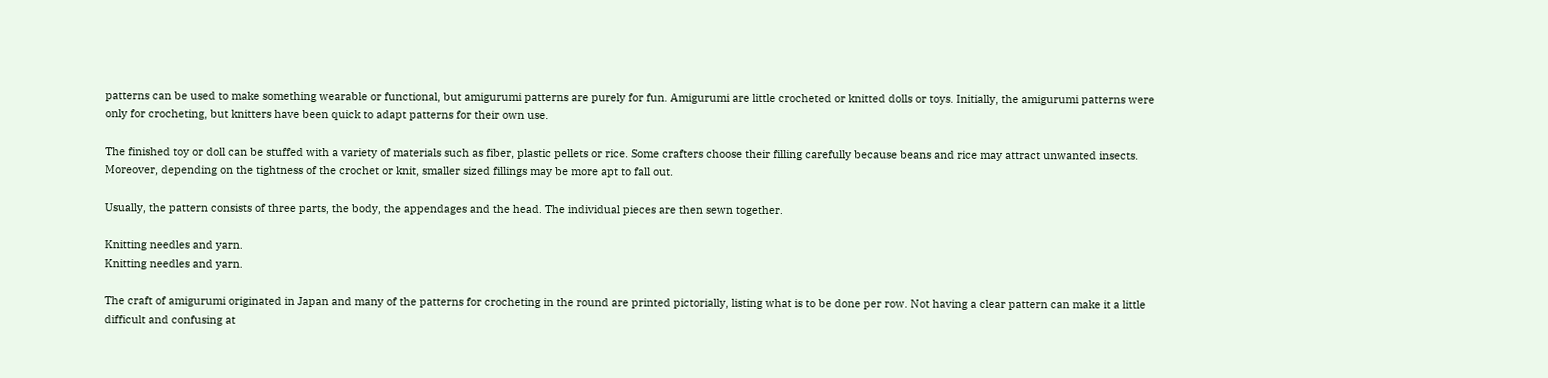patterns can be used to make something wearable or functional, but amigurumi patterns are purely for fun. Amigurumi are little crocheted or knitted dolls or toys. Initially, the amigurumi patterns were only for crocheting, but knitters have been quick to adapt patterns for their own use.

The finished toy or doll can be stuffed with a variety of materials such as fiber, plastic pellets or rice. Some crafters choose their filling carefully because beans and rice may attract unwanted insects. Moreover, depending on the tightness of the crochet or knit, smaller sized fillings may be more apt to fall out.

Usually, the pattern consists of three parts, the body, the appendages and the head. The individual pieces are then sewn together.

Knitting needles and yarn.
Knitting needles and yarn.

The craft of amigurumi originated in Japan and many of the patterns for crocheting in the round are printed pictorially, listing what is to be done per row. Not having a clear pattern can make it a little difficult and confusing at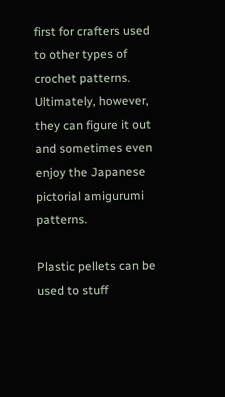first for crafters used to other types of crochet patterns. Ultimately, however, they can figure it out and sometimes even enjoy the Japanese pictorial amigurumi patterns.

Plastic pellets can be used to stuff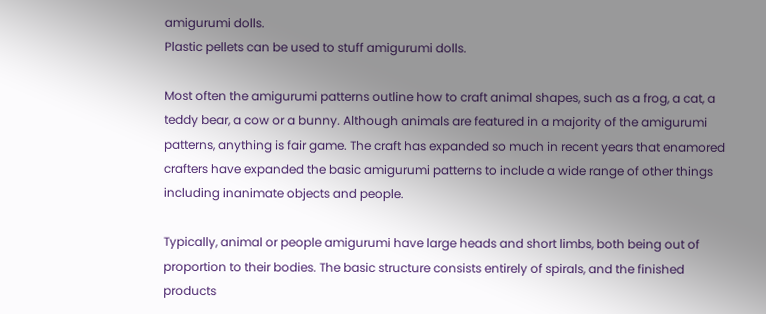amigurumi dolls.
Plastic pellets can be used to stuff amigurumi dolls.

Most often the amigurumi patterns outline how to craft animal shapes, such as a frog, a cat, a teddy bear, a cow or a bunny. Although animals are featured in a majority of the amigurumi patterns, anything is fair game. The craft has expanded so much in recent years that enamored crafters have expanded the basic amigurumi patterns to include a wide range of other things including inanimate objects and people.

Typically, animal or people amigurumi have large heads and short limbs, both being out of proportion to their bodies. The basic structure consists entirely of spirals, and the finished products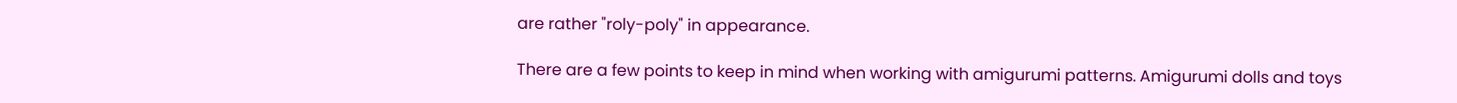are rather "roly-poly" in appearance.

There are a few points to keep in mind when working with amigurumi patterns. Amigurumi dolls and toys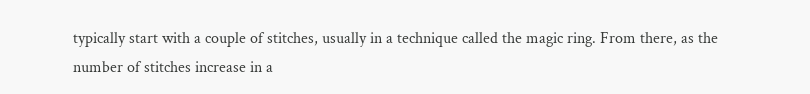typically start with a couple of stitches, usually in a technique called the magic ring. From there, as the number of stitches increase in a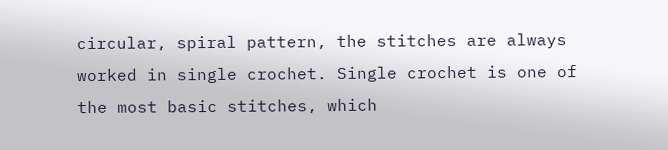circular, spiral pattern, the stitches are always worked in single crochet. Single crochet is one of the most basic stitches, which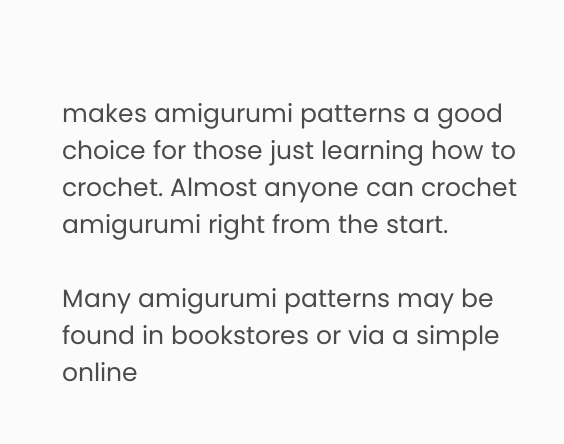makes amigurumi patterns a good choice for those just learning how to crochet. Almost anyone can crochet amigurumi right from the start.

Many amigurumi patterns may be found in bookstores or via a simple online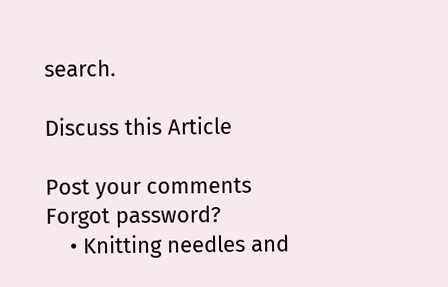search.

Discuss this Article

Post your comments
Forgot password?
    • Knitting needles and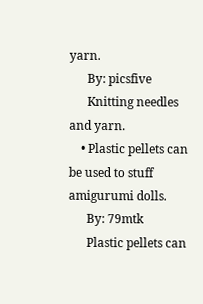yarn.
      By: picsfive
      Knitting needles and yarn.
    • Plastic pellets can be used to stuff amigurumi dolls.
      By: 79mtk
      Plastic pellets can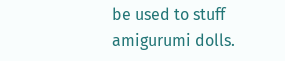be used to stuff amigurumi dolls.